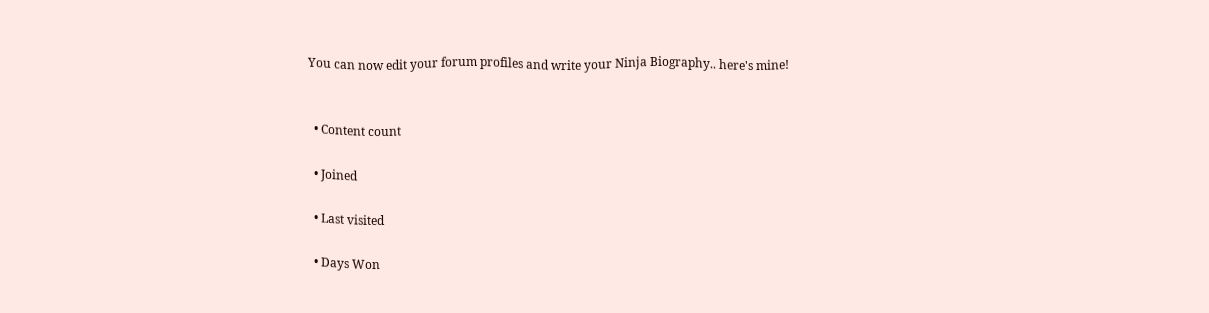You can now edit your forum profiles and write your Ninja Biography.. here's mine!


  • Content count

  • Joined

  • Last visited

  • Days Won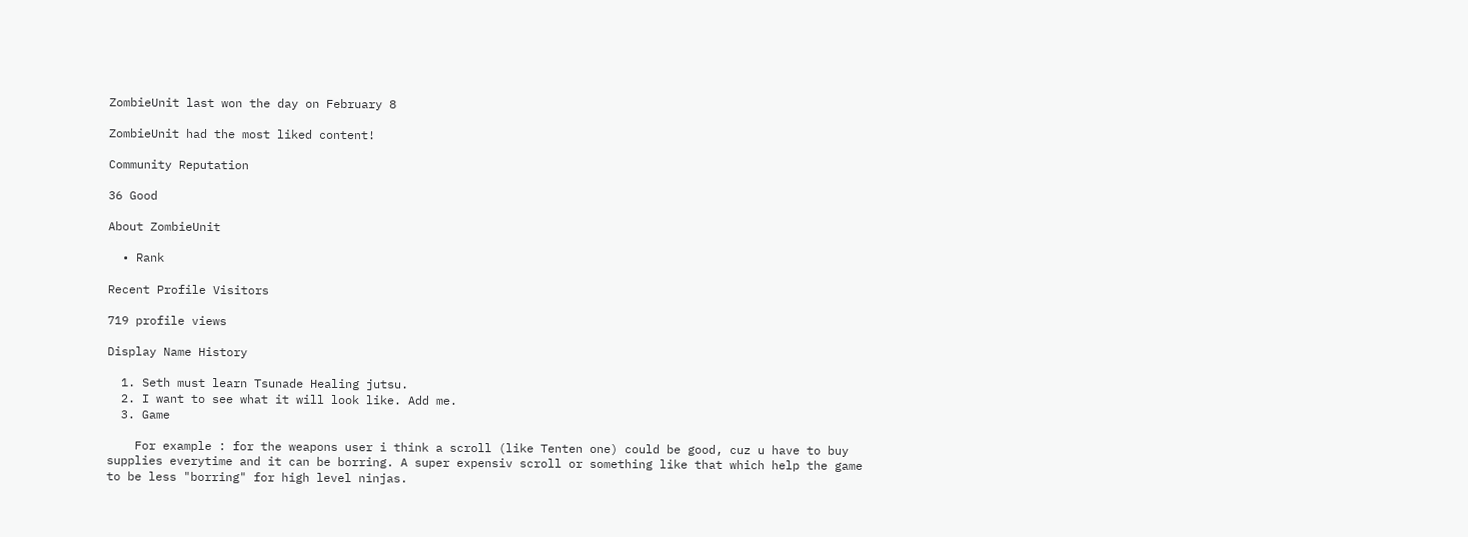ZombieUnit last won the day on February 8

ZombieUnit had the most liked content!

Community Reputation

36 Good

About ZombieUnit

  • Rank

Recent Profile Visitors

719 profile views

Display Name History

  1. Seth must learn Tsunade Healing jutsu.
  2. I want to see what it will look like. Add me.
  3. Game

    For example : for the weapons user i think a scroll (like Tenten one) could be good, cuz u have to buy supplies everytime and it can be borring. A super expensiv scroll or something like that which help the game to be less "borring" for high level ninjas.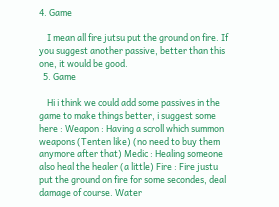4. Game

    I mean all fire jutsu put the ground on fire. If you suggest another passive, better than this one, it would be good.
  5. Game

    Hi i think we could add some passives in the game to make things better, i suggest some here : Weapon : Having a scroll which summon weapons (Tenten like) (no need to buy them anymore after that) Medic : Healing someone also heal the healer (a little) Fire : Fire justu put the ground on fire for some secondes, deal damage of course. Water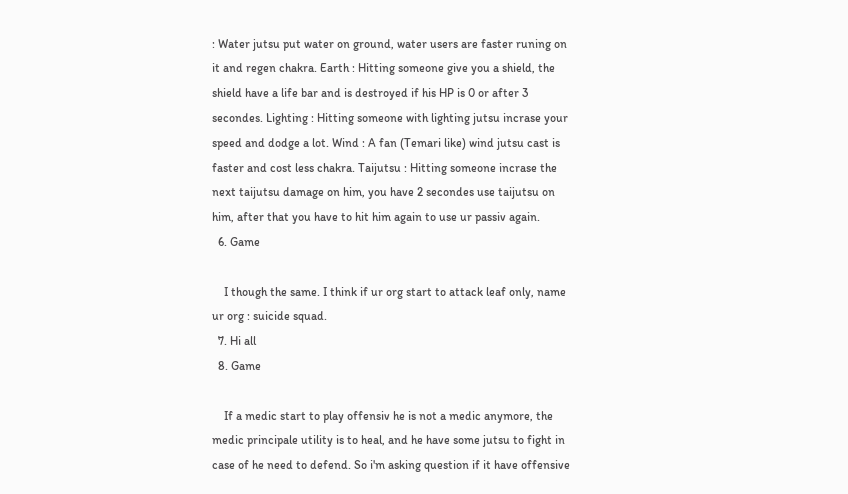: Water jutsu put water on ground, water users are faster runing on it and regen chakra. Earth : Hitting someone give you a shield, the shield have a life bar and is destroyed if his HP is 0 or after 3 secondes. Lighting : Hitting someone with lighting jutsu incrase your speed and dodge a lot. Wind : A fan (Temari like) wind jutsu cast is faster and cost less chakra. Taijutsu : Hitting someone incrase the next taijutsu damage on him, you have 2 secondes use taijutsu on him, after that you have to hit him again to use ur passiv again.
  6. Game

    I though the same. I think if ur org start to attack leaf only, name ur org : suicide squad.
  7. Hi all
  8. Game

    If a medic start to play offensiv he is not a medic anymore, the medic principale utility is to heal, and he have some jutsu to fight in case of he need to defend. So i'm asking question if it have offensive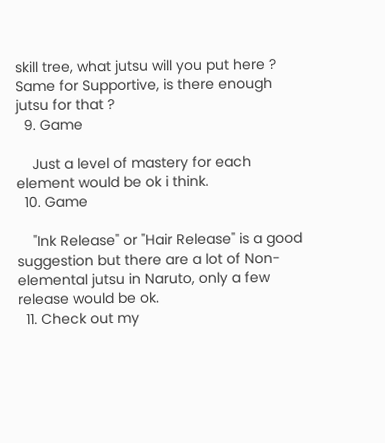skill tree, what jutsu will you put here ? Same for Supportive, is there enough jutsu for that ?
  9. Game

    Just a level of mastery for each element would be ok i think.
  10. Game

    "Ink Release" or "Hair Release" is a good suggestion but there are a lot of Non-elemental jutsu in Naruto, only a few release would be ok.
  11. Check out my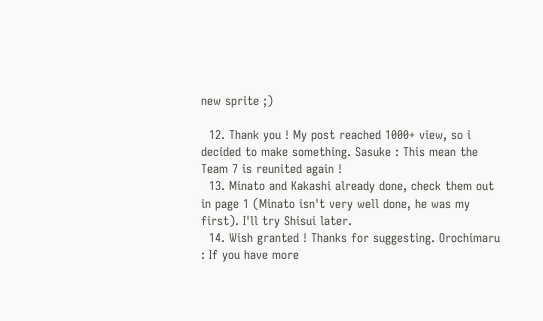new sprite ;)

  12. Thank you ! My post reached 1000+ view, so i decided to make something. Sasuke : This mean the Team 7 is reunited again !
  13. Minato and Kakashi already done, check them out in page 1 (Minato isn't very well done, he was my first). I'll try Shisui later.
  14. Wish granted ! Thanks for suggesting. Orochimaru : If you have more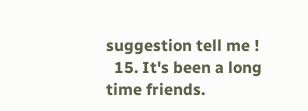suggestion tell me !
  15. It's been a long time friends.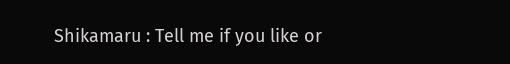Shikamaru : Tell me if you like or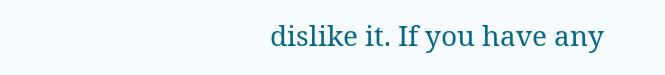dislike it. If you have any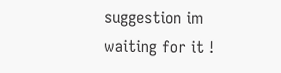suggestion im waiting for it !